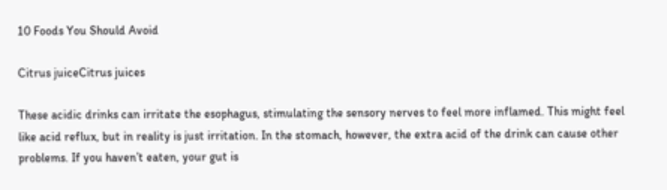10 Foods You Should Avoid

Citrus juiceCitrus juices

These acidic drinks can irritate the esophagus, stimulating the sensory nerves to feel more inflamed. This might feel like acid reflux, but in reality is just irritation. In the stomach, however, the extra acid of the drink can cause other problems. If you haven’t eaten, your gut is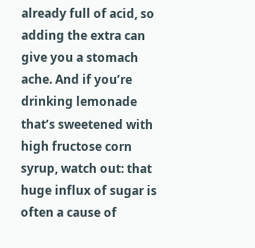already full of acid, so adding the extra can give you a stomach ache. And if you’re drinking lemonade that’s sweetened with high fructose corn syrup, watch out: that huge influx of sugar is often a cause of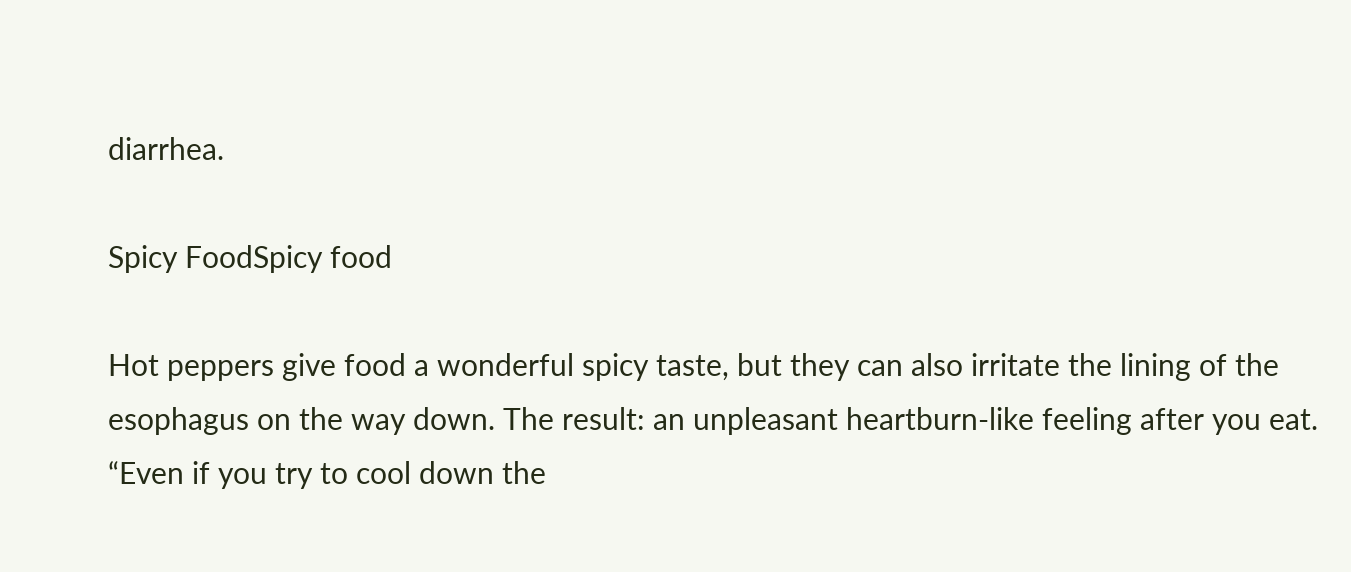diarrhea.

Spicy FoodSpicy food

Hot peppers give food a wonderful spicy taste, but they can also irritate the lining of the esophagus on the way down. The result: an unpleasant heartburn-like feeling after you eat. “Even if you try to cool down the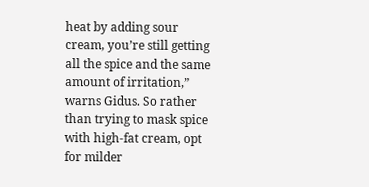heat by adding sour cream, you’re still getting all the spice and the same amount of irritation,” warns Gidus. So rather than trying to mask spice with high-fat cream, opt for milder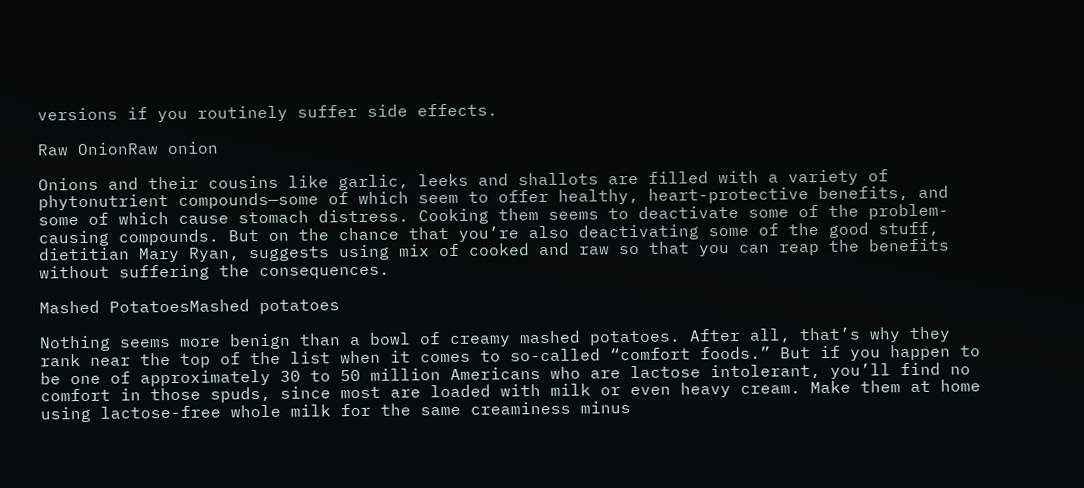versions if you routinely suffer side effects.

Raw OnionRaw onion

Onions and their cousins like garlic, leeks and shallots are filled with a variety of phytonutrient compounds—some of which seem to offer healthy, heart-protective benefits, and some of which cause stomach distress. Cooking them seems to deactivate some of the problem-causing compounds. But on the chance that you’re also deactivating some of the good stuff, dietitian Mary Ryan, suggests using mix of cooked and raw so that you can reap the benefits without suffering the consequences.

Mashed PotatoesMashed potatoes

Nothing seems more benign than a bowl of creamy mashed potatoes. After all, that’s why they rank near the top of the list when it comes to so-called “comfort foods.” But if you happen to be one of approximately 30 to 50 million Americans who are lactose intolerant, you’ll find no comfort in those spuds, since most are loaded with milk or even heavy cream. Make them at home using lactose-free whole milk for the same creaminess minus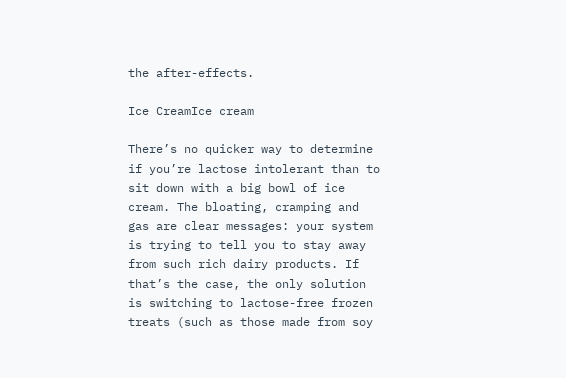the after-effects.

Ice CreamIce cream

There’s no quicker way to determine if you’re lactose intolerant than to sit down with a big bowl of ice cream. The bloating, cramping and gas are clear messages: your system is trying to tell you to stay away from such rich dairy products. If that’s the case, the only solution is switching to lactose-free frozen treats (such as those made from soy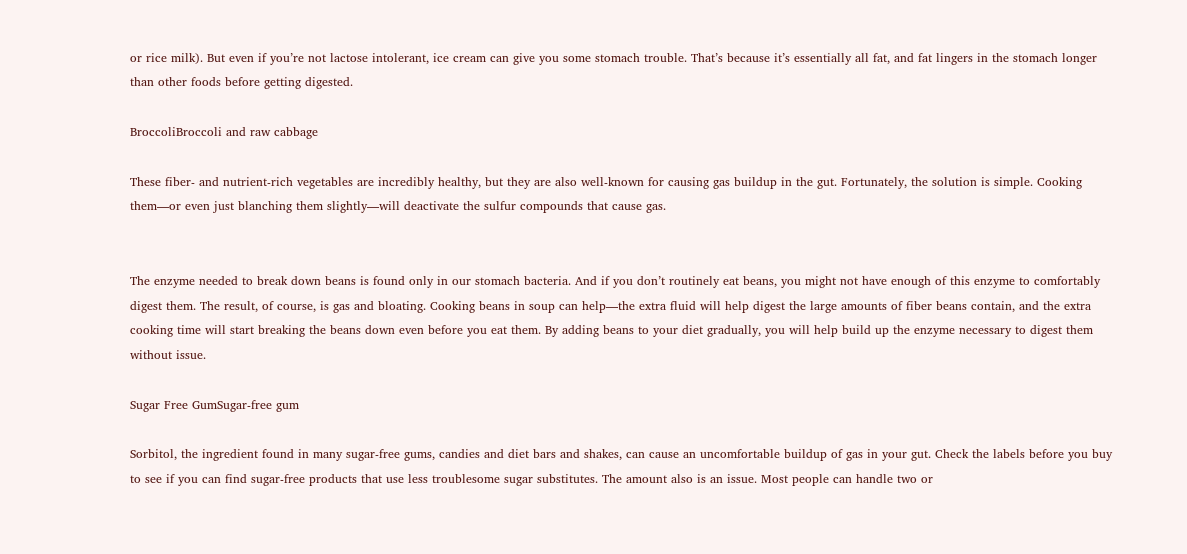or rice milk). But even if you’re not lactose intolerant, ice cream can give you some stomach trouble. That’s because it’s essentially all fat, and fat lingers in the stomach longer than other foods before getting digested.

BroccoliBroccoli and raw cabbage

These fiber- and nutrient-rich vegetables are incredibly healthy, but they are also well-known for causing gas buildup in the gut. Fortunately, the solution is simple. Cooking them—or even just blanching them slightly—will deactivate the sulfur compounds that cause gas.


The enzyme needed to break down beans is found only in our stomach bacteria. And if you don’t routinely eat beans, you might not have enough of this enzyme to comfortably digest them. The result, of course, is gas and bloating. Cooking beans in soup can help—the extra fluid will help digest the large amounts of fiber beans contain, and the extra cooking time will start breaking the beans down even before you eat them. By adding beans to your diet gradually, you will help build up the enzyme necessary to digest them without issue.

Sugar Free GumSugar-free gum

Sorbitol, the ingredient found in many sugar-free gums, candies and diet bars and shakes, can cause an uncomfortable buildup of gas in your gut. Check the labels before you buy to see if you can find sugar-free products that use less troublesome sugar substitutes. The amount also is an issue. Most people can handle two or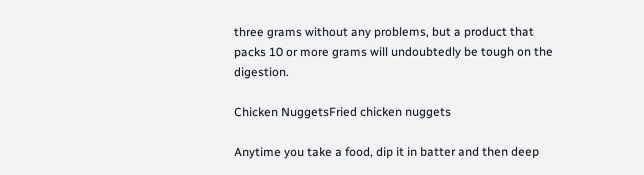three grams without any problems, but a product that packs 10 or more grams will undoubtedly be tough on the digestion.

Chicken NuggetsFried chicken nuggets

Anytime you take a food, dip it in batter and then deep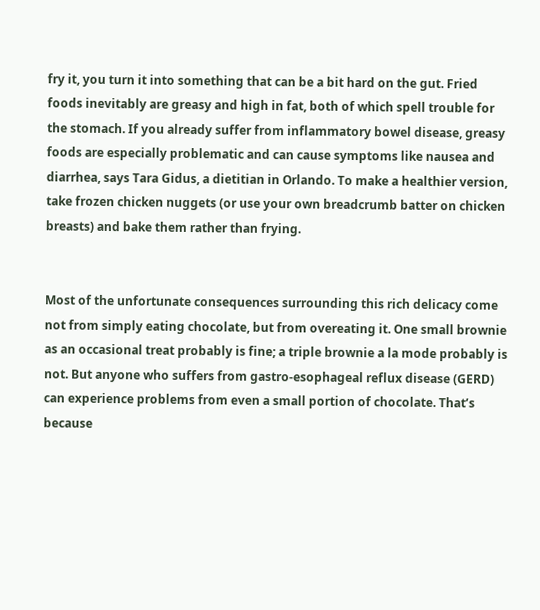fry it, you turn it into something that can be a bit hard on the gut. Fried foods inevitably are greasy and high in fat, both of which spell trouble for the stomach. If you already suffer from inflammatory bowel disease, greasy foods are especially problematic and can cause symptoms like nausea and diarrhea, says Tara Gidus, a dietitian in Orlando. To make a healthier version, take frozen chicken nuggets (or use your own breadcrumb batter on chicken breasts) and bake them rather than frying.


Most of the unfortunate consequences surrounding this rich delicacy come not from simply eating chocolate, but from overeating it. One small brownie as an occasional treat probably is fine; a triple brownie a la mode probably is not. But anyone who suffers from gastro-esophageal reflux disease (GERD) can experience problems from even a small portion of chocolate. That’s because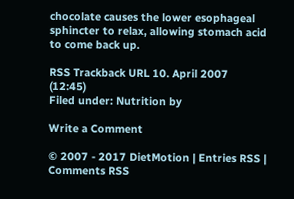chocolate causes the lower esophageal sphincter to relax, allowing stomach acid to come back up.

RSS Trackback URL 10. April 2007 (12:45)
Filed under: Nutrition by

Write a Comment

© 2007 - 2017 DietMotion | Entries RSS | Comments RSS